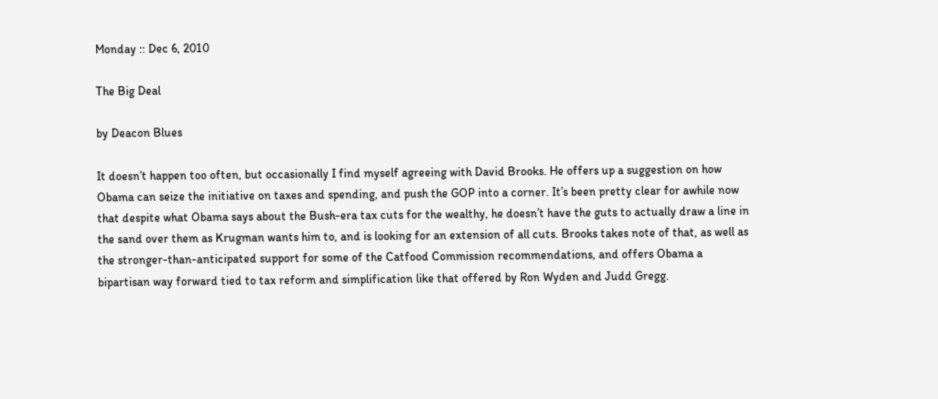Monday :: Dec 6, 2010

The Big Deal

by Deacon Blues

It doesn’t happen too often, but occasionally I find myself agreeing with David Brooks. He offers up a suggestion on how Obama can seize the initiative on taxes and spending, and push the GOP into a corner. It’s been pretty clear for awhile now that despite what Obama says about the Bush-era tax cuts for the wealthy, he doesn’t have the guts to actually draw a line in the sand over them as Krugman wants him to, and is looking for an extension of all cuts. Brooks takes note of that, as well as the stronger-than-anticipated support for some of the Catfood Commission recommendations, and offers Obama a bipartisan way forward tied to tax reform and simplification like that offered by Ron Wyden and Judd Gregg.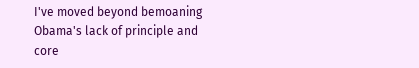I've moved beyond bemoaning Obama's lack of principle and core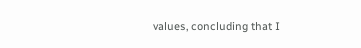values, concluding that I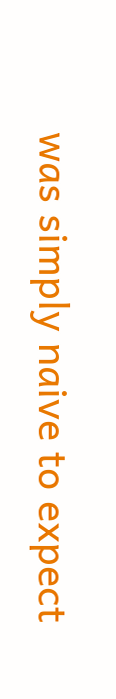was simply naive to expect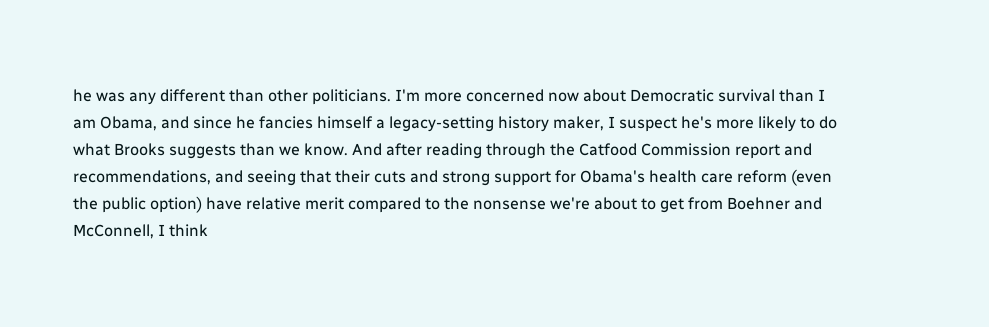he was any different than other politicians. I'm more concerned now about Democratic survival than I am Obama, and since he fancies himself a legacy-setting history maker, I suspect he's more likely to do what Brooks suggests than we know. And after reading through the Catfood Commission report and recommendations, and seeing that their cuts and strong support for Obama's health care reform (even the public option) have relative merit compared to the nonsense we're about to get from Boehner and McConnell, I think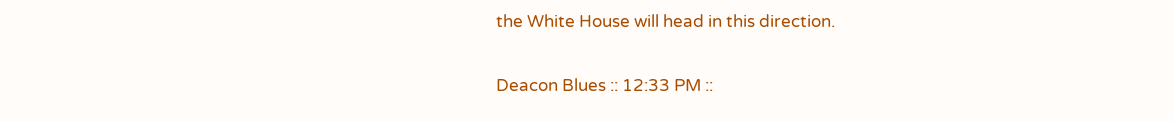the White House will head in this direction.

Deacon Blues :: 12:33 PM ::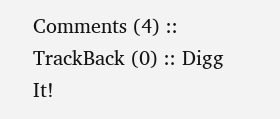Comments (4) :: TrackBack (0) :: Digg It!